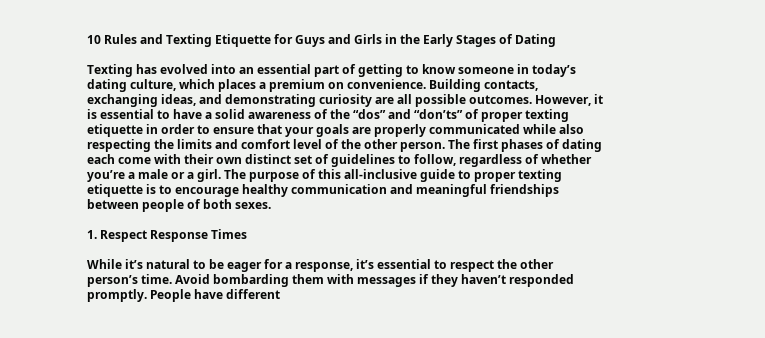10 Rules and Texting Etiquette for Guys and Girls in the Early Stages of Dating

Texting has evolved into an essential part of getting to know someone in today’s dating culture, which places a premium on convenience. Building contacts, exchanging ideas, and demonstrating curiosity are all possible outcomes. However, it is essential to have a solid awareness of the “dos” and “don’ts” of proper texting etiquette in order to ensure that your goals are properly communicated while also respecting the limits and comfort level of the other person. The first phases of dating each come with their own distinct set of guidelines to follow, regardless of whether you’re a male or a girl. The purpose of this all-inclusive guide to proper texting etiquette is to encourage healthy communication and meaningful friendships between people of both sexes.

1. Respect Response Times

While it’s natural to be eager for a response, it’s essential to respect the other person’s time. Avoid bombarding them with messages if they haven’t responded promptly. People have different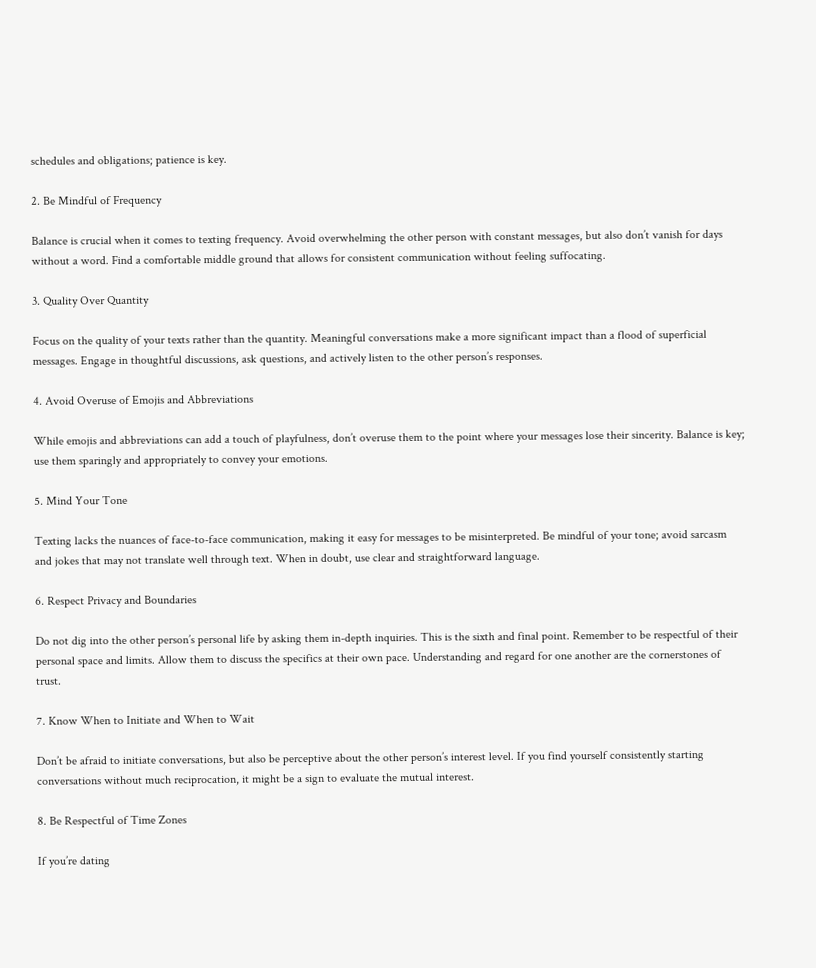schedules and obligations; patience is key.

2. Be Mindful of Frequency

Balance is crucial when it comes to texting frequency. Avoid overwhelming the other person with constant messages, but also don’t vanish for days without a word. Find a comfortable middle ground that allows for consistent communication without feeling suffocating.

3. Quality Over Quantity

Focus on the quality of your texts rather than the quantity. Meaningful conversations make a more significant impact than a flood of superficial messages. Engage in thoughtful discussions, ask questions, and actively listen to the other person’s responses.

4. Avoid Overuse of Emojis and Abbreviations

While emojis and abbreviations can add a touch of playfulness, don’t overuse them to the point where your messages lose their sincerity. Balance is key; use them sparingly and appropriately to convey your emotions.

5. Mind Your Tone

Texting lacks the nuances of face-to-face communication, making it easy for messages to be misinterpreted. Be mindful of your tone; avoid sarcasm and jokes that may not translate well through text. When in doubt, use clear and straightforward language.

6. Respect Privacy and Boundaries

Do not dig into the other person’s personal life by asking them in-depth inquiries. This is the sixth and final point. Remember to be respectful of their personal space and limits. Allow them to discuss the specifics at their own pace. Understanding and regard for one another are the cornerstones of trust.

7. Know When to Initiate and When to Wait

Don’t be afraid to initiate conversations, but also be perceptive about the other person’s interest level. If you find yourself consistently starting conversations without much reciprocation, it might be a sign to evaluate the mutual interest.

8. Be Respectful of Time Zones

If you’re dating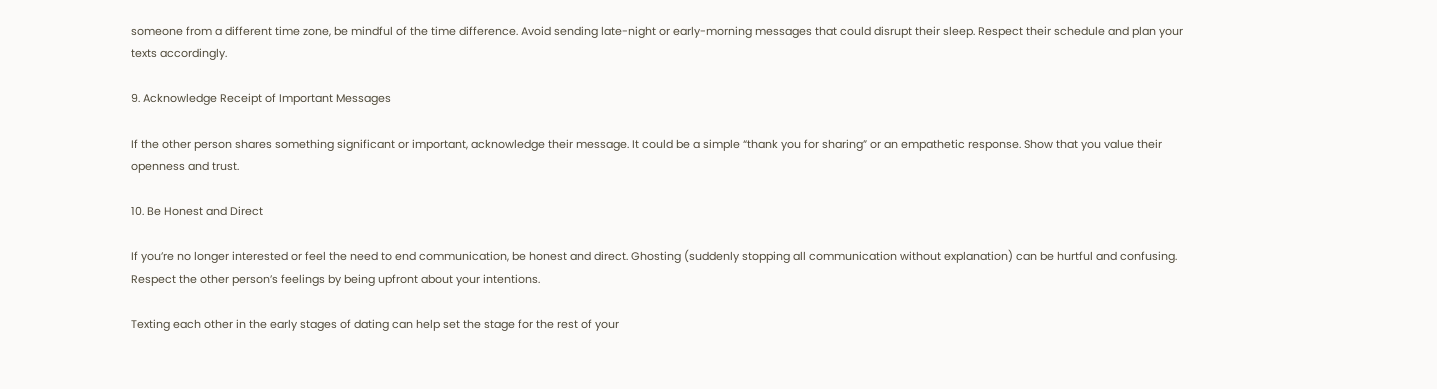someone from a different time zone, be mindful of the time difference. Avoid sending late-night or early-morning messages that could disrupt their sleep. Respect their schedule and plan your texts accordingly.

9. Acknowledge Receipt of Important Messages

If the other person shares something significant or important, acknowledge their message. It could be a simple “thank you for sharing” or an empathetic response. Show that you value their openness and trust.

10. Be Honest and Direct

If you’re no longer interested or feel the need to end communication, be honest and direct. Ghosting (suddenly stopping all communication without explanation) can be hurtful and confusing. Respect the other person’s feelings by being upfront about your intentions.

Texting each other in the early stages of dating can help set the stage for the rest of your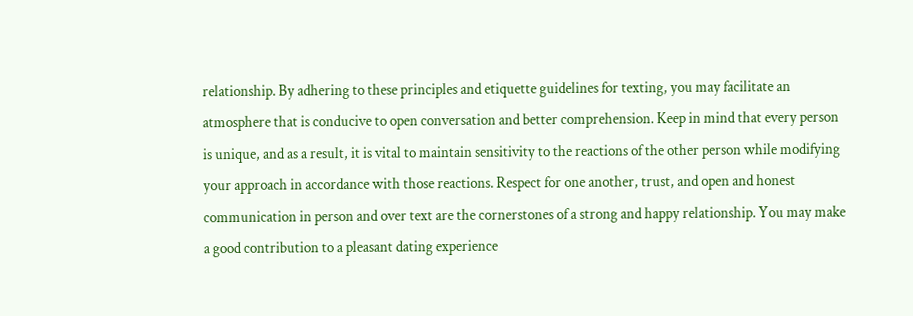relationship. By adhering to these principles and etiquette guidelines for texting, you may facilitate an atmosphere that is conducive to open conversation and better comprehension. Keep in mind that every person is unique, and as a result, it is vital to maintain sensitivity to the reactions of the other person while modifying your approach in accordance with those reactions. Respect for one another, trust, and open and honest communication in person and over text are the cornerstones of a strong and happy relationship. You may make a good contribution to a pleasant dating experience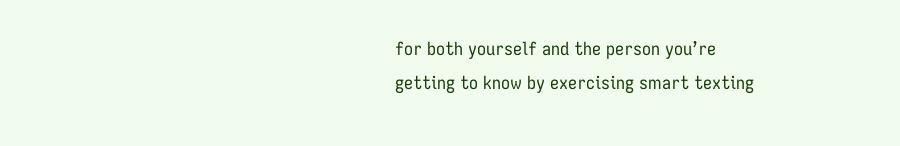for both yourself and the person you’re getting to know by exercising smart texting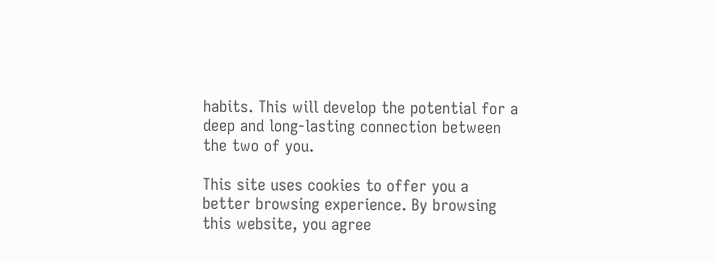habits. This will develop the potential for a deep and long-lasting connection between the two of you.

This site uses cookies to offer you a better browsing experience. By browsing this website, you agree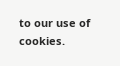to our use of cookies.